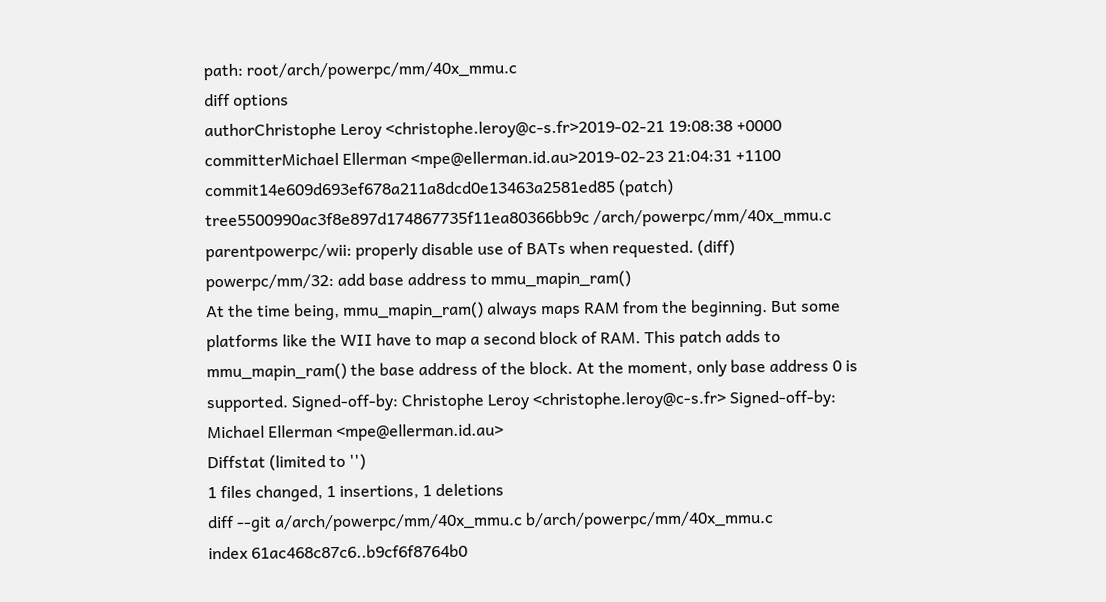path: root/arch/powerpc/mm/40x_mmu.c
diff options
authorChristophe Leroy <christophe.leroy@c-s.fr>2019-02-21 19:08:38 +0000
committerMichael Ellerman <mpe@ellerman.id.au>2019-02-23 21:04:31 +1100
commit14e609d693ef678a211a8dcd0e13463a2581ed85 (patch)
tree5500990ac3f8e897d174867735f11ea80366bb9c /arch/powerpc/mm/40x_mmu.c
parentpowerpc/wii: properly disable use of BATs when requested. (diff)
powerpc/mm/32: add base address to mmu_mapin_ram()
At the time being, mmu_mapin_ram() always maps RAM from the beginning. But some platforms like the WII have to map a second block of RAM. This patch adds to mmu_mapin_ram() the base address of the block. At the moment, only base address 0 is supported. Signed-off-by: Christophe Leroy <christophe.leroy@c-s.fr> Signed-off-by: Michael Ellerman <mpe@ellerman.id.au>
Diffstat (limited to '')
1 files changed, 1 insertions, 1 deletions
diff --git a/arch/powerpc/mm/40x_mmu.c b/arch/powerpc/mm/40x_mmu.c
index 61ac468c87c6..b9cf6f8764b0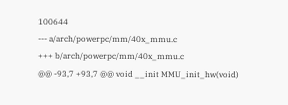100644
--- a/arch/powerpc/mm/40x_mmu.c
+++ b/arch/powerpc/mm/40x_mmu.c
@@ -93,7 +93,7 @@ void __init MMU_init_hw(void)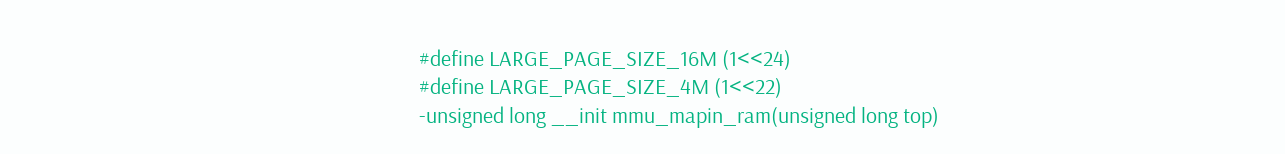#define LARGE_PAGE_SIZE_16M (1<<24)
#define LARGE_PAGE_SIZE_4M (1<<22)
-unsigned long __init mmu_mapin_ram(unsigned long top)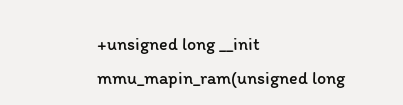+unsigned long __init mmu_mapin_ram(unsigned long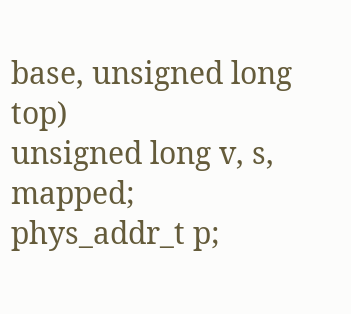base, unsigned long top)
unsigned long v, s, mapped;
phys_addr_t p;